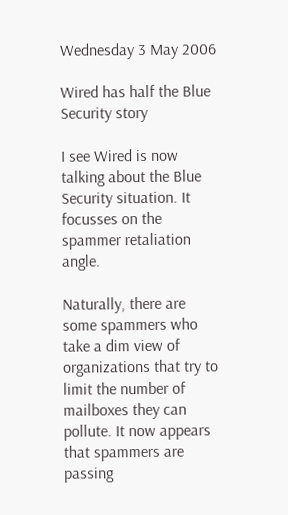Wednesday 3 May 2006

Wired has half the Blue Security story

I see Wired is now talking about the Blue Security situation. It focusses on the spammer retaliation angle.

Naturally, there are some spammers who take a dim view of organizations that try to limit the number of mailboxes they can pollute. It now appears that spammers are passing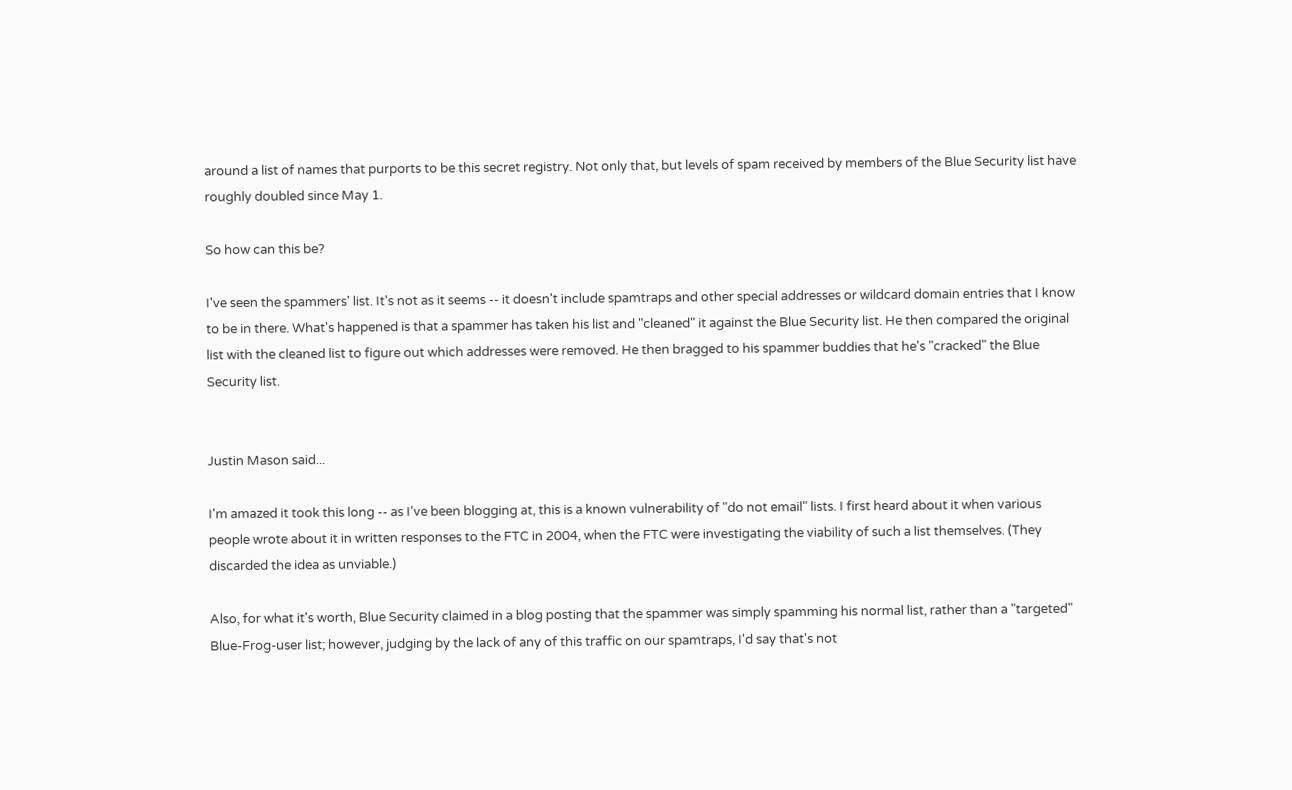around a list of names that purports to be this secret registry. Not only that, but levels of spam received by members of the Blue Security list have roughly doubled since May 1.

So how can this be?

I've seen the spammers' list. It's not as it seems -- it doesn't include spamtraps and other special addresses or wildcard domain entries that I know to be in there. What's happened is that a spammer has taken his list and "cleaned" it against the Blue Security list. He then compared the original list with the cleaned list to figure out which addresses were removed. He then bragged to his spammer buddies that he's "cracked" the Blue Security list.


Justin Mason said...

I'm amazed it took this long -- as I've been blogging at, this is a known vulnerability of "do not email" lists. I first heard about it when various people wrote about it in written responses to the FTC in 2004, when the FTC were investigating the viability of such a list themselves. (They discarded the idea as unviable.)

Also, for what it's worth, Blue Security claimed in a blog posting that the spammer was simply spamming his normal list, rather than a "targeted" Blue-Frog-user list; however, judging by the lack of any of this traffic on our spamtraps, I'd say that's not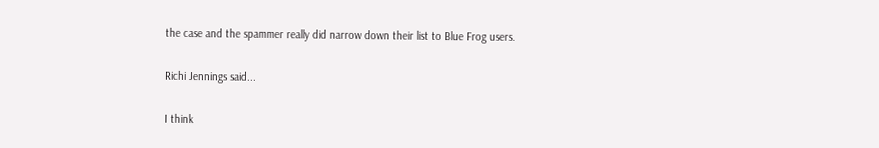the case and the spammer really did narrow down their list to Blue Frog users.

Richi Jennings said...

I think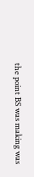the point BS was making was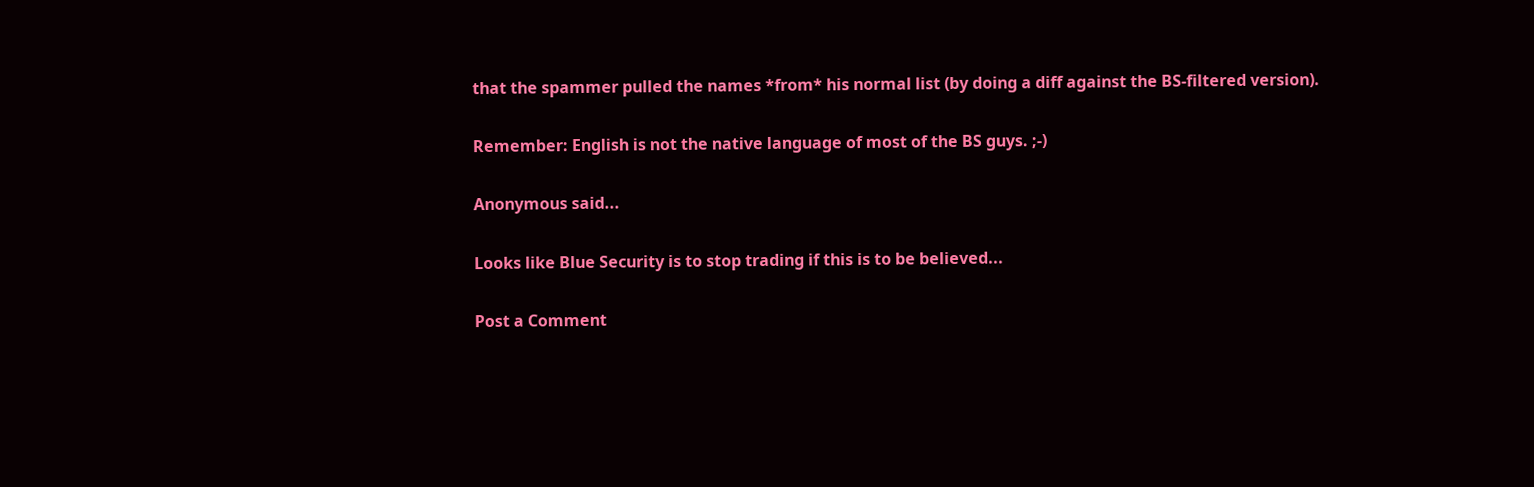that the spammer pulled the names *from* his normal list (by doing a diff against the BS-filtered version).

Remember: English is not the native language of most of the BS guys. ;-)

Anonymous said...

Looks like Blue Security is to stop trading if this is to be believed...

Post a Comment